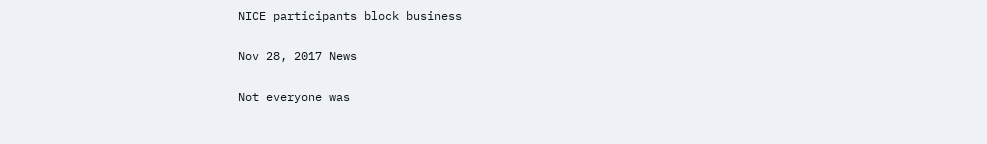NICE participants block business

Nov 28, 2017 News

Not everyone was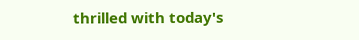thrilled with today's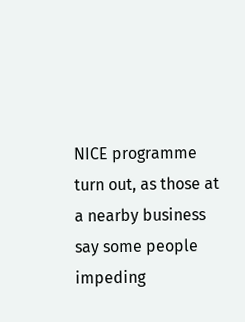NICE programme turn out, as those at a nearby business say some people impeding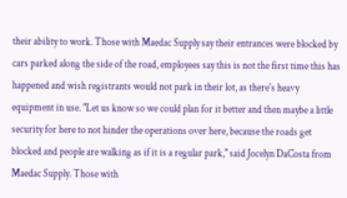their ability to work. Those with Maedac Supply say their entrances were blocked by cars parked along the side of the road, employees say this is not the first time this has happened and wish registrants would not park in their lot, as there's heavy equipment in use. "Let us know so we could plan for it better and then maybe a little security for here to not hinder the operations over here, because the roads get blocked and people are walking as if it is a regular park," said Jocelyn DaCosta from Maedac Supply. Those with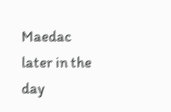Maedac later in the day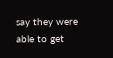say they were able to get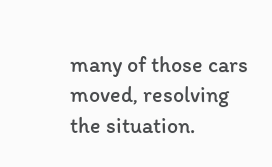many of those cars moved, resolving the situation.